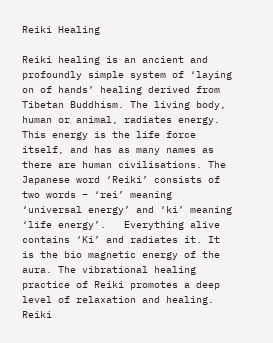Reiki Healing

Reiki healing is an ancient and profoundly simple system of ‘laying on of hands’ healing derived from Tibetan Buddhism. The living body, human or animal, radiates energy. This energy is the life force itself, and has as many names as there are human civilisations. The Japanese word ‘Reiki’ consists of two words – ‘rei’ meaning ‘universal energy’ and ‘ki’ meaning ‘life energy’.   Everything alive contains ‘Ki’ and radiates it. It is the bio magnetic energy of the aura. The vibrational healing practice of Reiki promotes a deep level of relaxation and healing. Reiki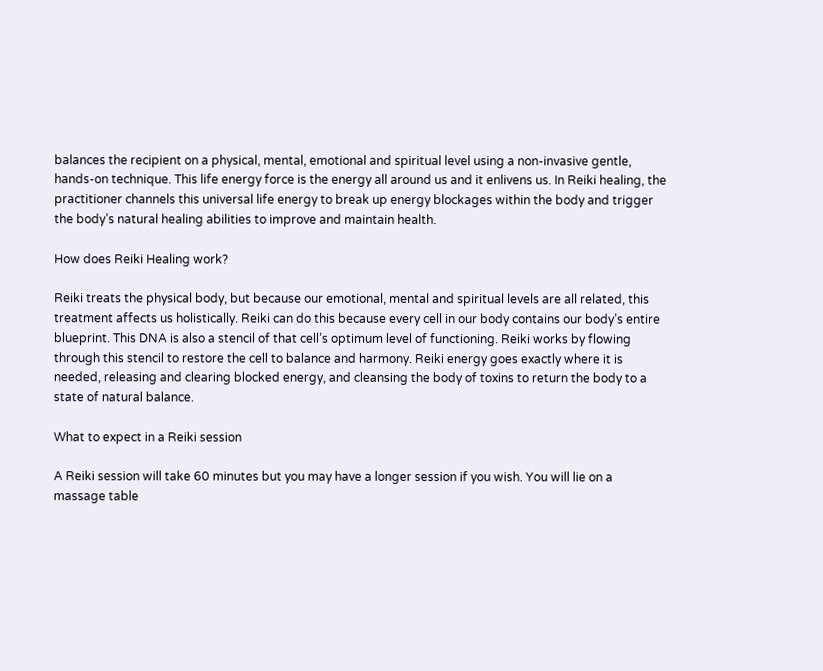balances the recipient on a physical, mental, emotional and spiritual level using a non-invasive gentle, hands-on technique. This life energy force is the energy all around us and it enlivens us. In Reiki healing, the practitioner channels this universal life energy to break up energy blockages within the body and trigger the body’s natural healing abilities to improve and maintain health.

How does Reiki Healing work?

Reiki treats the physical body, but because our emotional, mental and spiritual levels are all related, this treatment affects us holistically. Reiki can do this because every cell in our body contains our body’s entire blueprint. This DNA is also a stencil of that cell’s optimum level of functioning. Reiki works by flowing through this stencil to restore the cell to balance and harmony. Reiki energy goes exactly where it is needed, releasing and clearing blocked energy, and cleansing the body of toxins to return the body to a state of natural balance.

What to expect in a Reiki session

A Reiki session will take 60 minutes but you may have a longer session if you wish. You will lie on a massage table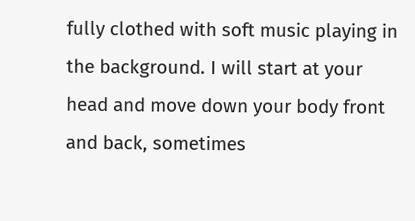fully clothed with soft music playing in the background. I will start at your head and move down your body front and back, sometimes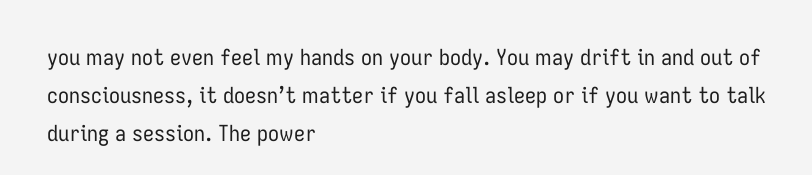you may not even feel my hands on your body. You may drift in and out of consciousness, it doesn’t matter if you fall asleep or if you want to talk during a session. The power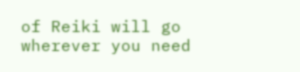of Reiki will go wherever you need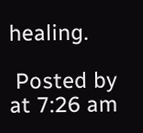healing.

 Posted by at 7:26 am